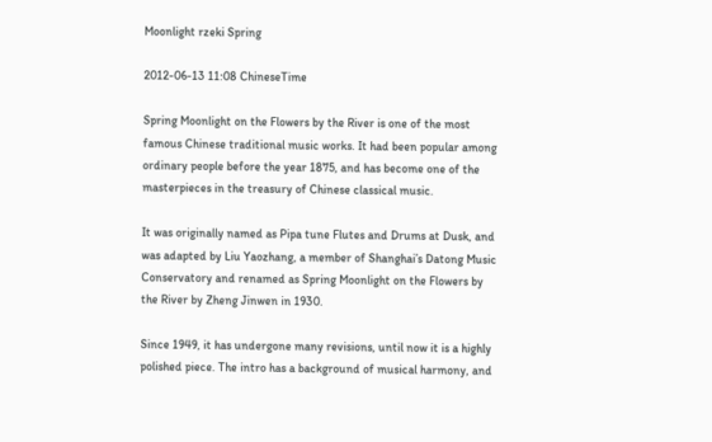Moonlight rzeki Spring

2012-06-13 11:08 ChineseTime

Spring Moonlight on the Flowers by the River is one of the most famous Chinese traditional music works. It had been popular among ordinary people before the year 1875, and has become one of the masterpieces in the treasury of Chinese classical music.

It was originally named as Pipa tune Flutes and Drums at Dusk, and was adapted by Liu Yaozhang, a member of Shanghai’s Datong Music Conservatory and renamed as Spring Moonlight on the Flowers by the River by Zheng Jinwen in 1930.

Since 1949, it has undergone many revisions, until now it is a highly polished piece. The intro has a background of musical harmony, and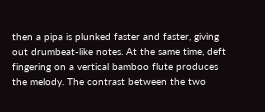then a pipa is plunked faster and faster, giving out drumbeat-like notes. At the same time, deft fingering on a vertical bamboo flute produces the melody. The contrast between the two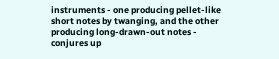instruments - one producing pellet-like short notes by twanging, and the other producing long-drawn-out notes - conjures up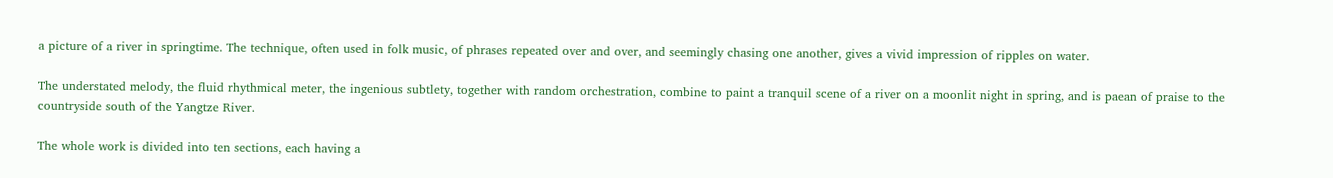a picture of a river in springtime. The technique, often used in folk music, of phrases repeated over and over, and seemingly chasing one another, gives a vivid impression of ripples on water.

The understated melody, the fluid rhythmical meter, the ingenious subtlety, together with random orchestration, combine to paint a tranquil scene of a river on a moonlit night in spring, and is paean of praise to the countryside south of the Yangtze River.

The whole work is divided into ten sections, each having a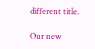different title.

Our new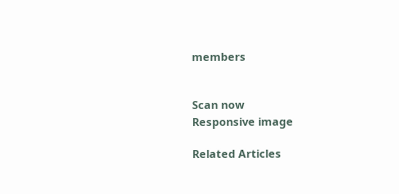members


Scan now
Responsive image

Related Articles